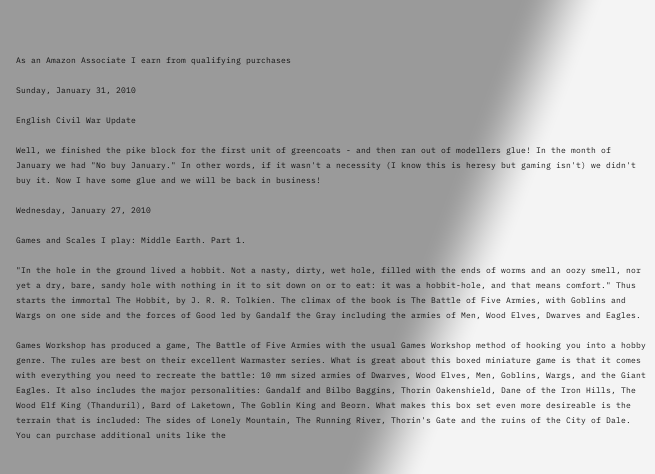As an Amazon Associate I earn from qualifying purchases

Sunday, January 31, 2010

English Civil War Update

Well, we finished the pike block for the first unit of greencoats - and then ran out of modellers glue! In the month of January we had "No buy January." In other words, if it wasn't a necessity (I know this is heresy but gaming isn't) we didn't buy it. Now I have some glue and we will be back in business!

Wednesday, January 27, 2010

Games and Scales I play: Middle Earth. Part 1.

"In the hole in the ground lived a hobbit. Not a nasty, dirty, wet hole, filled with the ends of worms and an oozy smell, nor yet a dry, bare, sandy hole with nothing in it to sit down on or to eat: it was a hobbit-hole, and that means comfort." Thus starts the immortal The Hobbit, by J. R. R. Tolkien. The climax of the book is The Battle of Five Armies, with Goblins and Wargs on one side and the forces of Good led by Gandalf the Gray including the armies of Men, Wood Elves, Dwarves and Eagles.

Games Workshop has produced a game, The Battle of Five Armies with the usual Games Workshop method of hooking you into a hobby genre. The rules are best on their excellent Warmaster series. What is great about this boxed miniature game is that it comes with everything you need to recreate the battle: 10 mm sized armies of Dwarves, Wood Elves, Men, Goblins, Wargs, and the Giant Eagles. It also includes the major personalities: Gandalf and Bilbo Baggins, Thorin Oakenshield, Dane of the Iron Hills, The Wood Elf King (Thanduril), Bard of Laketown, The Goblin King and Beorn. What makes this box set even more desireable is the terrain that is included: The sides of Lonely Mountain, The Running River, Thorin's Gate and the ruins of the City of Dale. You can purchase additional units like the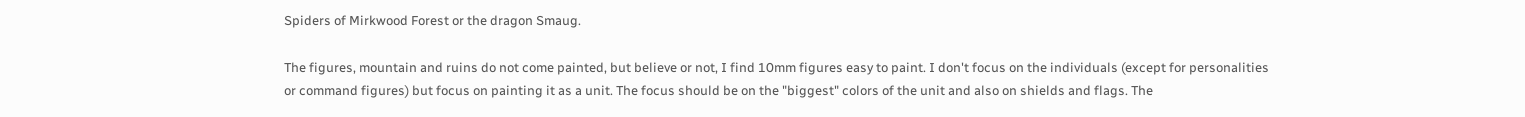Spiders of Mirkwood Forest or the dragon Smaug.

The figures, mountain and ruins do not come painted, but believe or not, I find 10mm figures easy to paint. I don't focus on the individuals (except for personalities or command figures) but focus on painting it as a unit. The focus should be on the "biggest" colors of the unit and also on shields and flags. The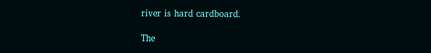river is hard cardboard.

The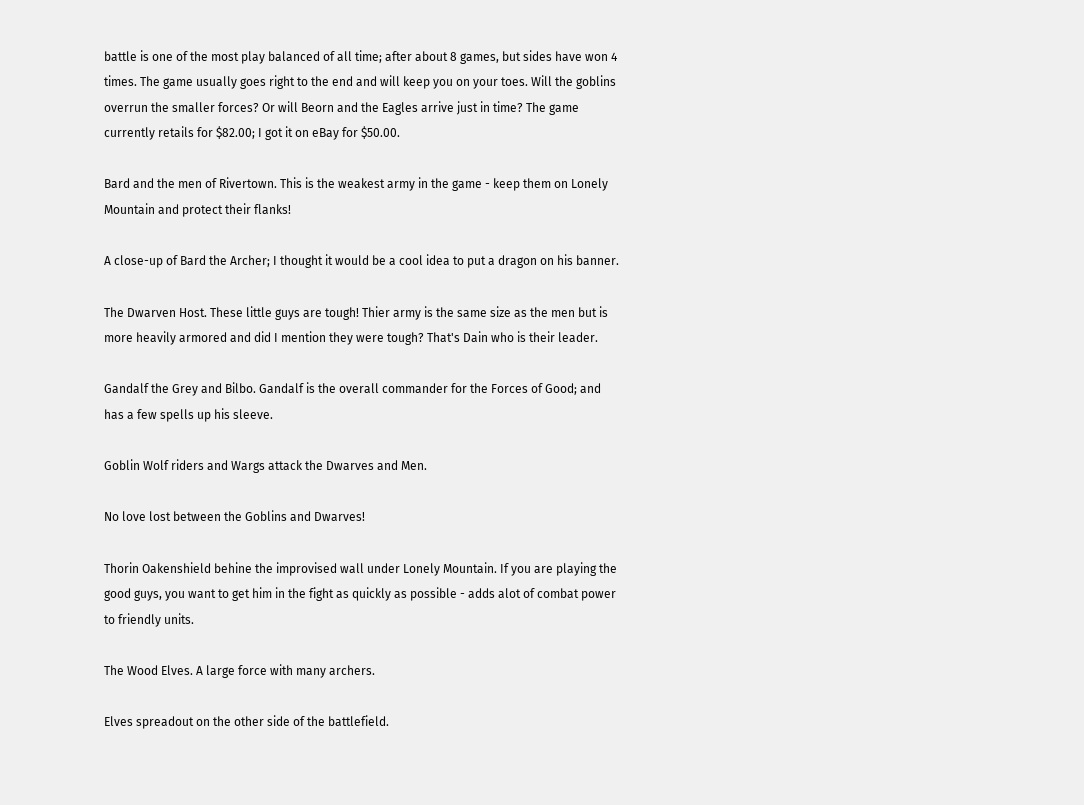battle is one of the most play balanced of all time; after about 8 games, but sides have won 4 times. The game usually goes right to the end and will keep you on your toes. Will the goblins overrun the smaller forces? Or will Beorn and the Eagles arrive just in time? The game currently retails for $82.00; I got it on eBay for $50.00.

Bard and the men of Rivertown. This is the weakest army in the game - keep them on Lonely Mountain and protect their flanks!

A close-up of Bard the Archer; I thought it would be a cool idea to put a dragon on his banner.

The Dwarven Host. These little guys are tough! Thier army is the same size as the men but is more heavily armored and did I mention they were tough? That's Dain who is their leader.

Gandalf the Grey and Bilbo. Gandalf is the overall commander for the Forces of Good; and has a few spells up his sleeve.

Goblin Wolf riders and Wargs attack the Dwarves and Men.

No love lost between the Goblins and Dwarves!

Thorin Oakenshield behine the improvised wall under Lonely Mountain. If you are playing the good guys, you want to get him in the fight as quickly as possible - adds alot of combat power to friendly units.

The Wood Elves. A large force with many archers.

Elves spreadout on the other side of the battlefield.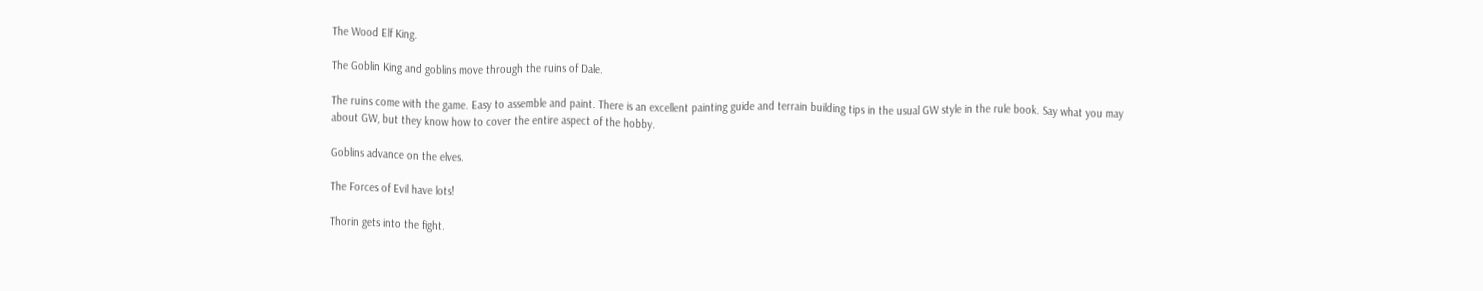The Wood Elf King.

The Goblin King and goblins move through the ruins of Dale.

The ruins come with the game. Easy to assemble and paint. There is an excellent painting guide and terrain building tips in the usual GW style in the rule book. Say what you may about GW, but they know how to cover the entire aspect of the hobby.

Goblins advance on the elves.

The Forces of Evil have lots!

Thorin gets into the fight.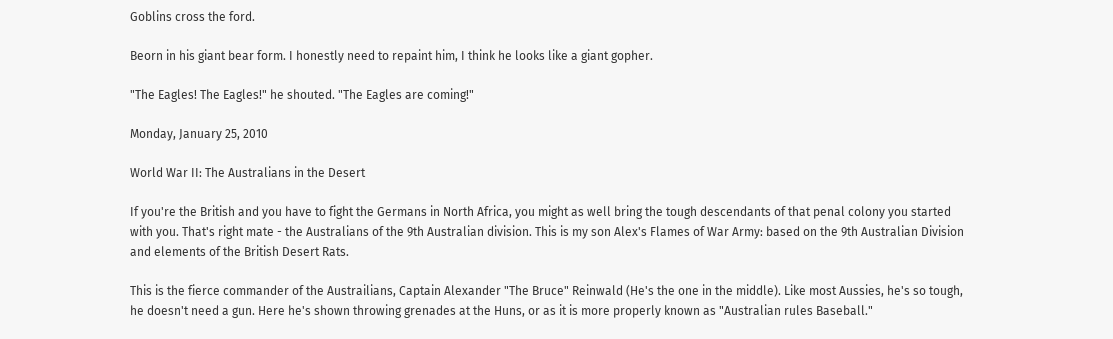Goblins cross the ford.

Beorn in his giant bear form. I honestly need to repaint him, I think he looks like a giant gopher.

"The Eagles! The Eagles!" he shouted. "The Eagles are coming!"

Monday, January 25, 2010

World War II: The Australians in the Desert

If you're the British and you have to fight the Germans in North Africa, you might as well bring the tough descendants of that penal colony you started with you. That's right mate - the Australians of the 9th Australian division. This is my son Alex's Flames of War Army: based on the 9th Australian Division and elements of the British Desert Rats.

This is the fierce commander of the Austrailians, Captain Alexander "The Bruce" Reinwald (He's the one in the middle). Like most Aussies, he's so tough, he doesn't need a gun. Here he's shown throwing grenades at the Huns, or as it is more properly known as "Australian rules Baseball."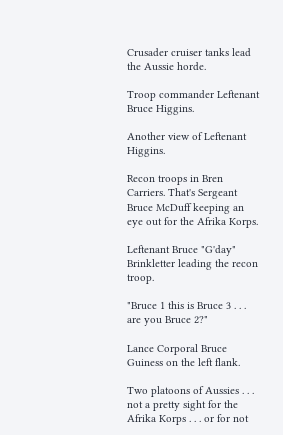Crusader cruiser tanks lead the Aussie horde.

Troop commander Leftenant Bruce Higgins.

Another view of Leftenant Higgins.

Recon troops in Bren Carriers. That's Sergeant Bruce McDuff keeping an eye out for the Afrika Korps.

Leftenant Bruce "G'day" Brinkletter leading the recon troop.

"Bruce 1 this is Bruce 3 . . . are you Bruce 2?"

Lance Corporal Bruce Guiness on the left flank.

Two platoons of Aussies . . . not a pretty sight for the Afrika Korps . . . or for not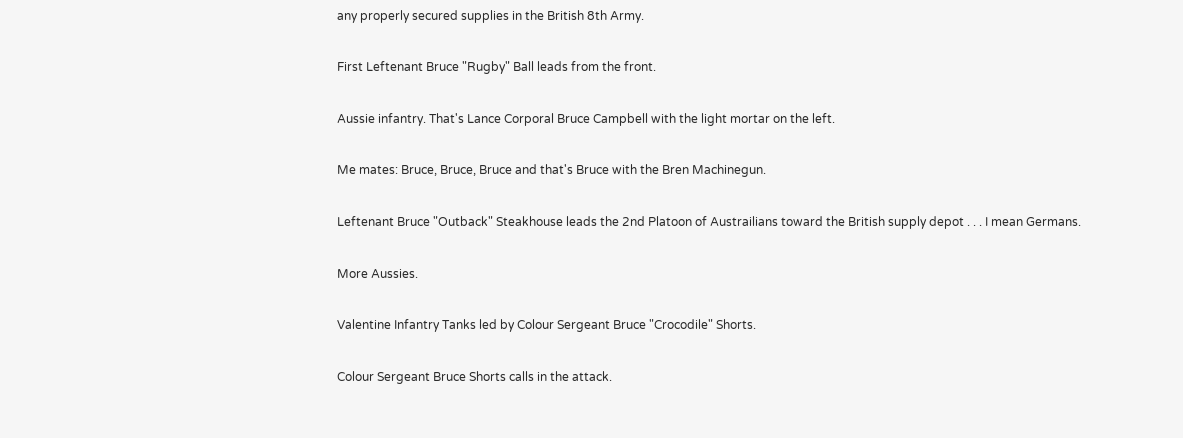any properly secured supplies in the British 8th Army.

First Leftenant Bruce "Rugby" Ball leads from the front.

Aussie infantry. That's Lance Corporal Bruce Campbell with the light mortar on the left.

Me mates: Bruce, Bruce, Bruce and that's Bruce with the Bren Machinegun.

Leftenant Bruce "Outback" Steakhouse leads the 2nd Platoon of Austrailians toward the British supply depot . . . I mean Germans.

More Aussies.

Valentine Infantry Tanks led by Colour Sergeant Bruce "Crocodile" Shorts.

Colour Sergeant Bruce Shorts calls in the attack.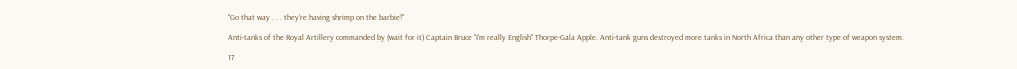"Go that way . . . they're having shrimp on the barbie!"

Anti-tanks of the Royal Artillery commanded by (wait for it) Captain Bruce "I'm really English" Thorpe-Gala Apple. Anti-tank guns destroyed more tanks in North Africa than any other type of weapon system.

17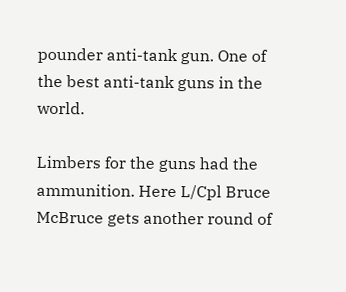pounder anti-tank gun. One of the best anti-tank guns in the world.

Limbers for the guns had the ammunition. Here L/Cpl Bruce McBruce gets another round of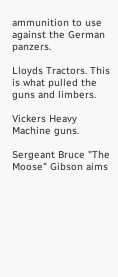ammunition to use against the German panzers.

Lloyds Tractors. This is what pulled the guns and limbers.

Vickers Heavy Machine guns.

Sergeant Bruce "The Moose" Gibson aims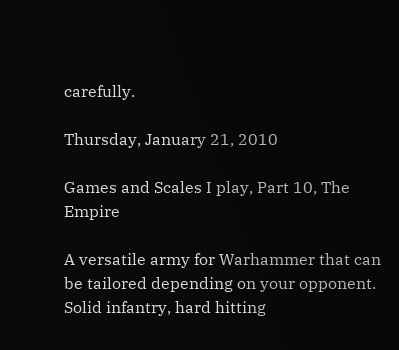carefully.

Thursday, January 21, 2010

Games and Scales I play, Part 10, The Empire

A versatile army for Warhammer that can be tailored depending on your opponent. Solid infantry, hard hitting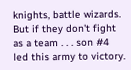knights, battle wizards. But if they don't fight as a team . . . son #4 led this army to victory.